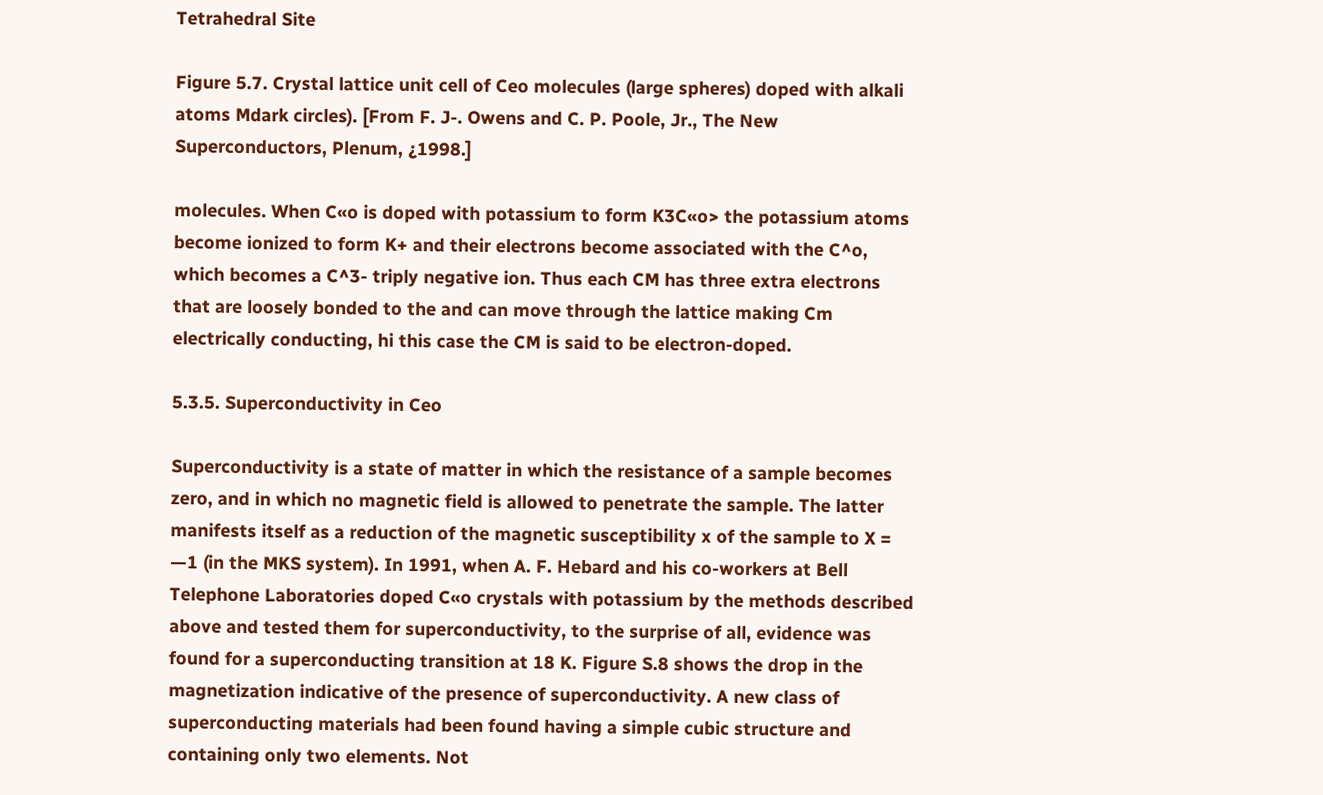Tetrahedral Site

Figure 5.7. Crystal lattice unit cell of Ceo molecules (large spheres) doped with alkali atoms Mdark circles). [From F. J-. Owens and C. P. Poole, Jr., The New Superconductors, Plenum, ¿1998.]

molecules. When C«o is doped with potassium to form K3C«o> the potassium atoms become ionized to form K+ and their electrons become associated with the C^o, which becomes a C^3- triply negative ion. Thus each CM has three extra electrons that are loosely bonded to the and can move through the lattice making Cm electrically conducting, hi this case the CM is said to be electron-doped.

5.3.5. Superconductivity in Ceo

Superconductivity is a state of matter in which the resistance of a sample becomes zero, and in which no magnetic field is allowed to penetrate the sample. The latter manifests itself as a reduction of the magnetic susceptibility x of the sample to X = —1 (in the MKS system). In 1991, when A. F. Hebard and his co-workers at Bell Telephone Laboratories doped C«o crystals with potassium by the methods described above and tested them for superconductivity, to the surprise of all, evidence was found for a superconducting transition at 18 K. Figure S.8 shows the drop in the magnetization indicative of the presence of superconductivity. A new class of superconducting materials had been found having a simple cubic structure and containing only two elements. Not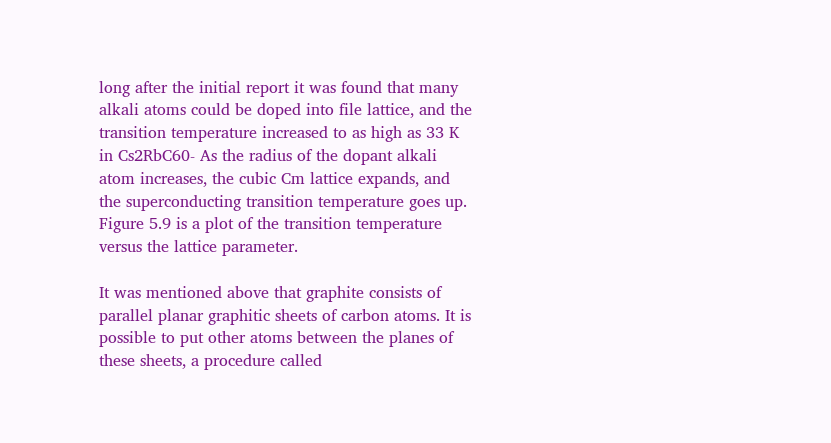long after the initial report it was found that many alkali atoms could be doped into file lattice, and the transition temperature increased to as high as 33 K in Cs2RbC60- As the radius of the dopant alkali atom increases, the cubic Cm lattice expands, and the superconducting transition temperature goes up. Figure 5.9 is a plot of the transition temperature versus the lattice parameter.

It was mentioned above that graphite consists of parallel planar graphitic sheets of carbon atoms. It is possible to put other atoms between the planes of these sheets, a procedure called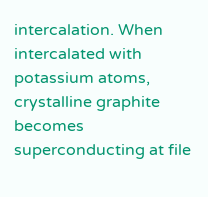intercalation. When intercalated with potassium atoms, crystalline graphite becomes superconducting at file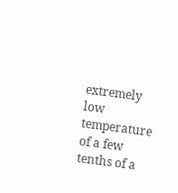extremely low temperature of a few tenths of a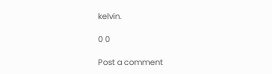kelvin.

0 0

Post a comment